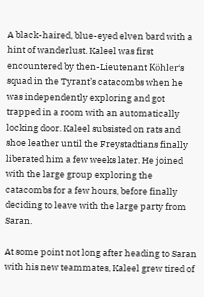A black-haired, blue-eyed elven bard with a hint of wanderlust. Kaleel was first encountered by then-Lieutenant Köhler‘s squad in the Tyrant’s catacombs when he was independently exploring and got trapped in a room with an automatically locking door. Kaleel subsisted on rats and shoe leather until the Freystadtians finally liberated him a few weeks later. He joined with the large group exploring the catacombs for a few hours, before finally deciding to leave with the large party from Saran.

At some point not long after heading to Saran with his new teammates, Kaleel grew tired of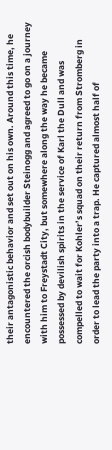their antagonistic behavior and set out on his own. Around this time, he encountered the orcish bodybuilder Steinogg and agreed to go on a journey with him to Freystadt City, but somewhere along the way he became possessed by devilish spirits in the service of Karl the Dull and was compelled to wait for Kohler’s squad on their return from Stromberg in order to lead the party into a trap. He captured almost half of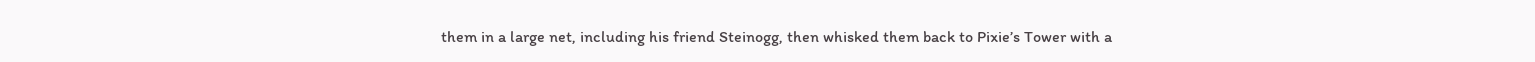them in a large net, including his friend Steinogg, then whisked them back to Pixie’s Tower with a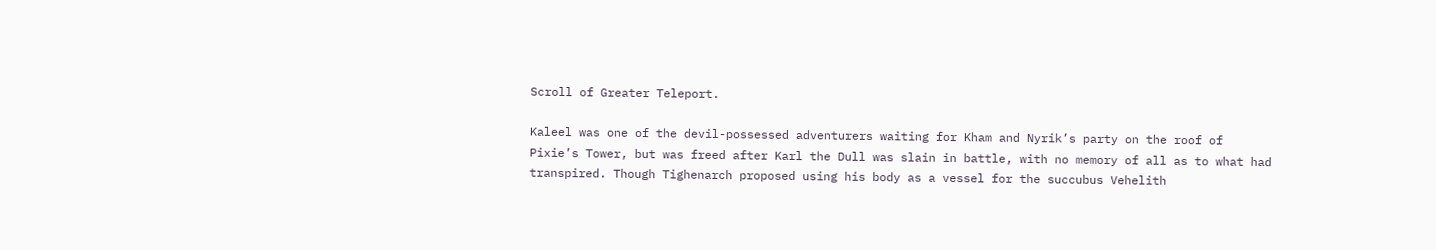Scroll of Greater Teleport.

Kaleel was one of the devil-possessed adventurers waiting for Kham and Nyrik’s party on the roof of Pixie’s Tower, but was freed after Karl the Dull was slain in battle, with no memory of all as to what had transpired. Though Tighenarch proposed using his body as a vessel for the succubus Vehelith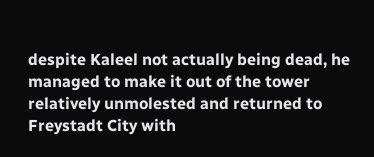despite Kaleel not actually being dead, he managed to make it out of the tower relatively unmolested and returned to Freystadt City with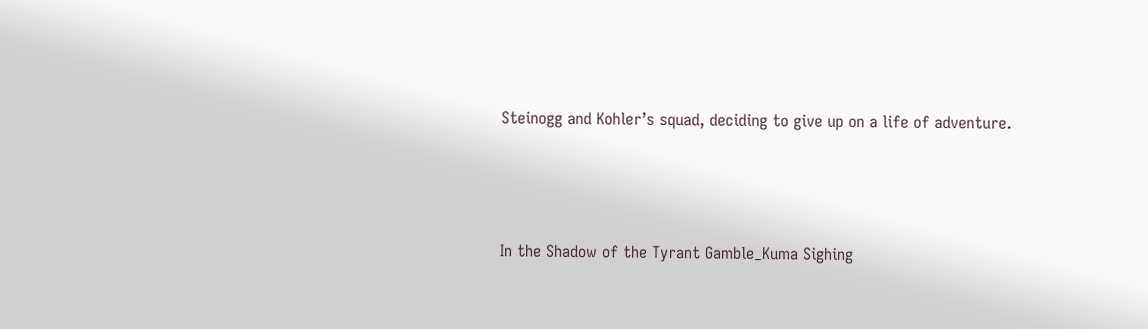Steinogg and Kohler’s squad, deciding to give up on a life of adventure.



In the Shadow of the Tyrant Gamble_Kuma Sighing